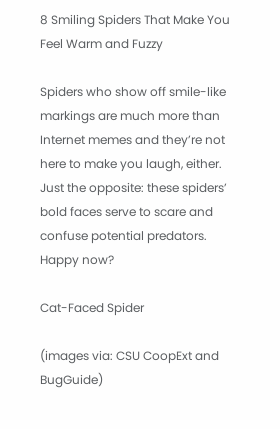8 Smiling Spiders That Make You Feel Warm and Fuzzy

Spiders who show off smile-like markings are much more than Internet memes and they’re not here to make you laugh, either. Just the opposite: these spiders’ bold faces serve to scare and confuse potential predators. Happy now?

Cat-Faced Spider

(images via: CSU CoopExt and BugGuide)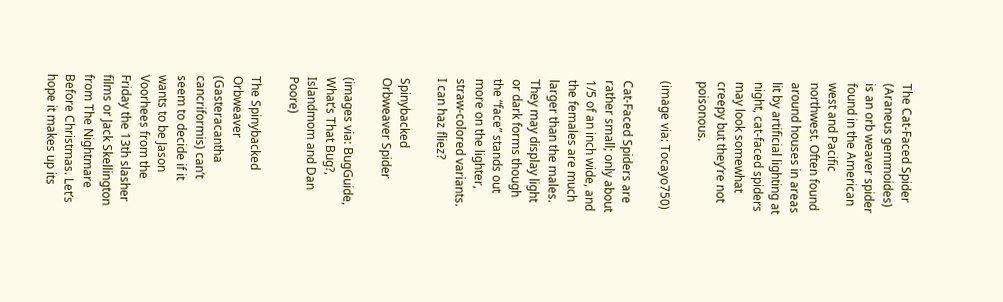The Cat-Faced Spider (Araneus gemmoides) is an orb weaver spider found in the American west and Pacific northwest. Often found around houses in areas lit by artificial lighting at night, cat-faced spiders may look somewhat creepy but they’re not poisonous.

(image via: Tocayo750)

Cat-Faced Spiders are rather small; only about 1/5 of an inch wide, and the females are much larger than the males. They may display light or dark forms though the “face” stands out more on the lighter, straw-colored variants. I can haz fliez?

Spinybacked Orbweaver Spider

(images via: BugGuide, What’s That Bug?, Islandmom and Dan Poore)

The Spinybacked Orbweaver (Gasteracantha cancriformis) can’t seem to decide if it wants to be Jason Voorhees from the Friday the 13th slasher films or Jack Skellington from The Nightmare Before Christmas. Let’s hope it makes up its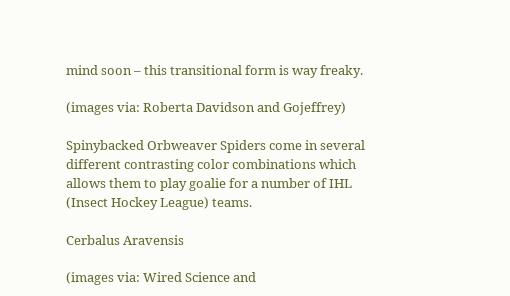mind soon – this transitional form is way freaky.

(images via: Roberta Davidson and Gojeffrey)

Spinybacked Orbweaver Spiders come in several different contrasting color combinations which allows them to play goalie for a number of IHL (Insect Hockey League) teams.

Cerbalus Aravensis

(images via: Wired Science and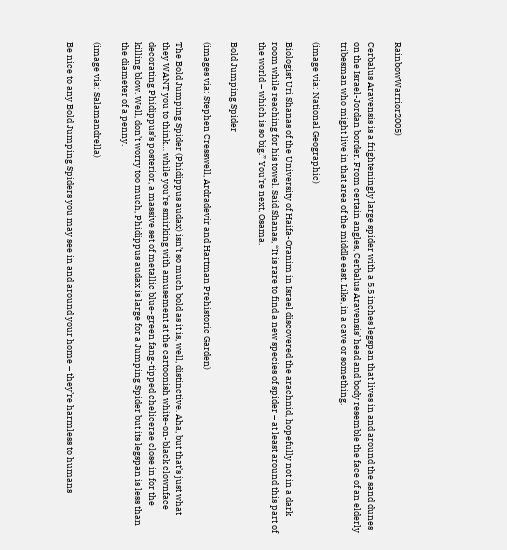RainbowWarrior2005)

Cerbalus Aravensis is a frighteningly large spider with a 5.5 inches legspan that lives in and around the sand dunes on the Israel-Jordan border. From certain angles, Cerbalus Aravensis’ head and body resemble the face of an elderly tribesman who might live in that area of the middle east. Like, in a cave or something.

(image via: National Geographic)

Biologist Uri Shanas of the University of Haifa-Oranim in Israel discovered the arachnid, hopefully not in a dark room while reaching for his towel. Said Shanas, “It is rare to find a new species of spider – at least around this part of the world – which is so big.” You’re next, Osama.

Bold Jumping Spider

(images via: Stephen Cresswell, Ardradevir and Hartman Prehistoric Garden)

The Bold Jumping Spider (Phidippus audax) isn’t so much bold as it is, well, distinctive. Aha, but that’s just what they WANT you to think… while you’re smirking with amusement at the cartoonish white-on-black clownface decorating Phidippus’s posterior, a massive set of metallic blue-green fang-tipped chelicerae close in for the killing blow. Well, don’t worry too much, Phidippus audax is large for a Jumping Spider but its legspan is less than the diameter of a penny.

(image via: Salamandrella)

Be nice to any Bold Jumping Spiders you may see in and around your home – they’re harmless to humans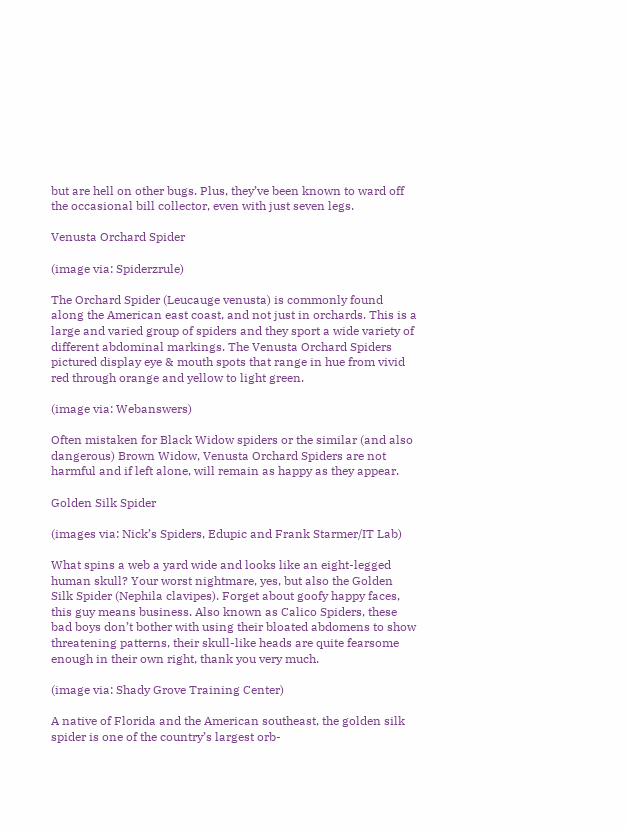but are hell on other bugs. Plus, they’ve been known to ward off the occasional bill collector, even with just seven legs.

Venusta Orchard Spider

(image via: Spiderzrule)

The Orchard Spider (Leucauge venusta) is commonly found along the American east coast, and not just in orchards. This is a large and varied group of spiders and they sport a wide variety of different abdominal markings. The Venusta Orchard Spiders pictured display eye & mouth spots that range in hue from vivid red through orange and yellow to light green.

(image via: Webanswers)

Often mistaken for Black Widow spiders or the similar (and also dangerous) Brown Widow, Venusta Orchard Spiders are not harmful and if left alone, will remain as happy as they appear.

Golden Silk Spider

(images via: Nick’s Spiders, Edupic and Frank Starmer/IT Lab)

What spins a web a yard wide and looks like an eight-legged human skull? Your worst nightmare, yes, but also the Golden Silk Spider (Nephila clavipes). Forget about goofy happy faces, this guy means business. Also known as Calico Spiders, these bad boys don’t bother with using their bloated abdomens to show threatening patterns, their skull-like heads are quite fearsome enough in their own right, thank you very much.

(image via: Shady Grove Training Center)

A native of Florida and the American southeast, the golden silk spider is one of the country’s largest orb-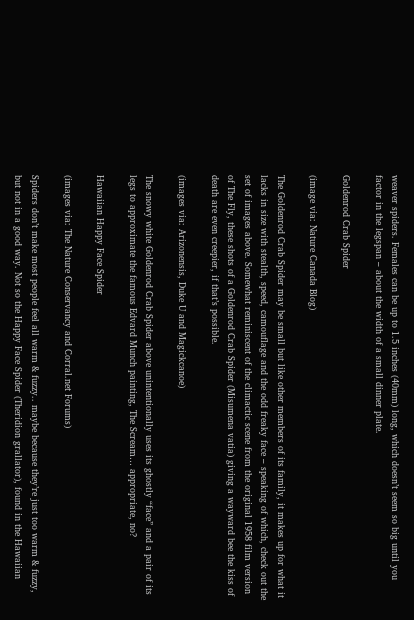weaver spiders. Females can be up to 1.5 inches (40mm) long, which doesn’t seem so big until you factor in the legspan – about the width of a small dinner plate.

Goldenrod Crab Spider

(image via: Nature Canada Blog)

The Goldenrod Crab Spider may be small but like other members of its family, it makes up for what it lacks in size with stealth, speed, camouflage and the odd freaky face – speaking of which, check out the set of images above. Somewhat reminiscent of the climactic scene from the original 1958 film version of The Fly, these shots of a Goldenrod Crab Spider (Misumena vatia) giving a wayward bee the kiss of death are even creepier, if that’s possible.

(images via: Arizonensis, Duke U and Magickcanoe)

The snowy white Goldenrod Crab Spider above unintentionally uses its ghostly “face” and a pair of its legs to approximate the famous Edvard Munch painting, The Scream… appropriate, no?

Hawaiian Happy Face Spider

(images via: The Nature Conservancy and Corral.net Forums)

Spiders don’t make most people feel all warm & fuzzy.. maybe because they’re just too warm & fuzzy, but not in a good way. Not so the Happy Face Spider (Theridion grallator), found in the Hawaiian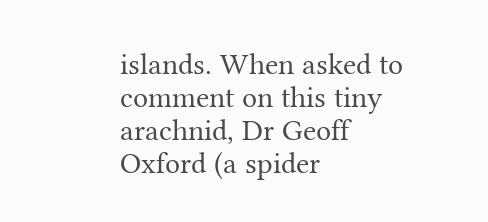islands. When asked to comment on this tiny arachnid, Dr Geoff Oxford (a spider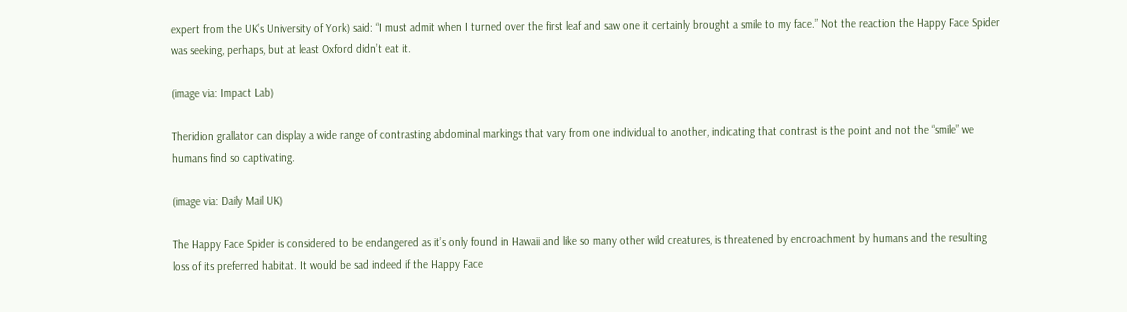expert from the UK’s University of York) said: “I must admit when I turned over the first leaf and saw one it certainly brought a smile to my face.” Not the reaction the Happy Face Spider was seeking, perhaps, but at least Oxford didn’t eat it.

(image via: Impact Lab)

Theridion grallator can display a wide range of contrasting abdominal markings that vary from one individual to another, indicating that contrast is the point and not the “smile” we humans find so captivating.

(image via: Daily Mail UK)

The Happy Face Spider is considered to be endangered as it’s only found in Hawaii and like so many other wild creatures, is threatened by encroachment by humans and the resulting loss of its preferred habitat. It would be sad indeed if the Happy Face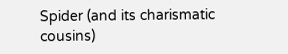Spider (and its charismatic cousins)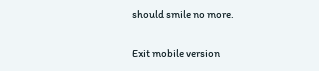should smile no more.

Exit mobile version